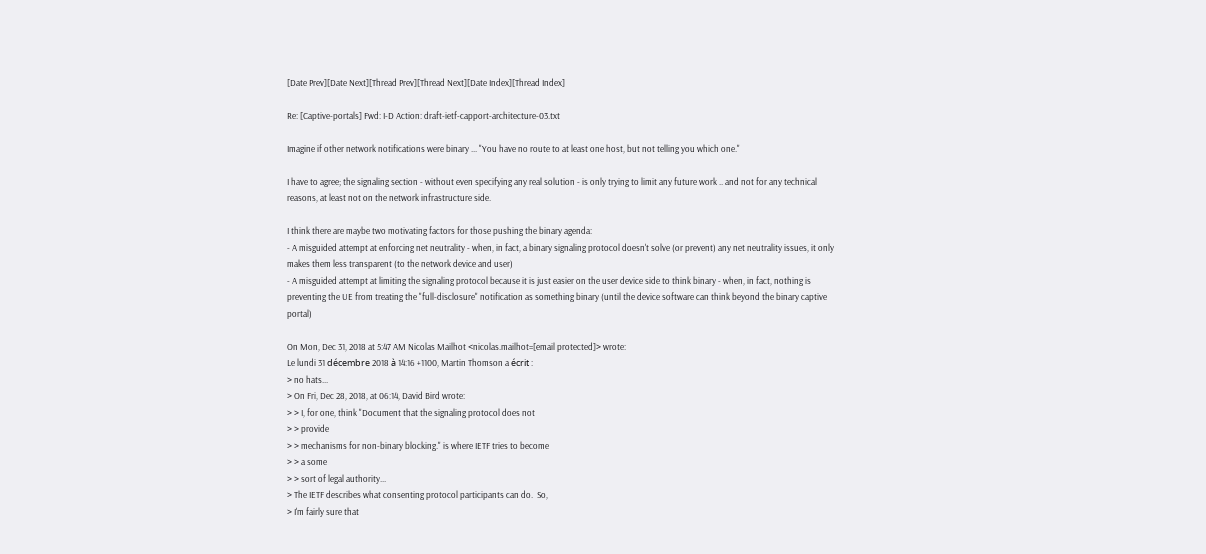[Date Prev][Date Next][Thread Prev][Thread Next][Date Index][Thread Index]

Re: [Captive-portals] Fwd: I-D Action: draft-ietf-capport-architecture-03.txt

Imagine if other network notifications were binary ... "You have no route to at least one host, but not telling you which one."

I have to agree; the signaling section - without even specifying any real solution - is only trying to limit any future work .. and not for any technical reasons, at least not on the network infrastructure side.

I think there are maybe two motivating factors for those pushing the binary agenda:
- A misguided attempt at enforcing net neutrality - when, in fact, a binary signaling protocol doesn't solve (or prevent) any net neutrality issues, it only makes them less transparent (to the network device and user)
- A misguided attempt at limiting the signaling protocol because it is just easier on the user device side to think binary - when, in fact, nothing is preventing the UE from treating the "full-disclosure" notification as something binary (until the device software can think beyond the binary captive portal)

On Mon, Dec 31, 2018 at 5:47 AM Nicolas Mailhot <nicolas.mailhot=[email protected]> wrote:
Le lundi 31 décembre 2018 à 14:16 +1100, Martin Thomson a écrit :
> no hats...
> On Fri, Dec 28, 2018, at 06:14, David Bird wrote:
> > I, for one, think "Document that the signaling protocol does not
> > provide
> > mechanisms for non-binary blocking." is where IETF tries to become
> > a some
> > sort of legal authority...
> The IETF describes what consenting protocol participants can do.  So,
> I'm fairly sure that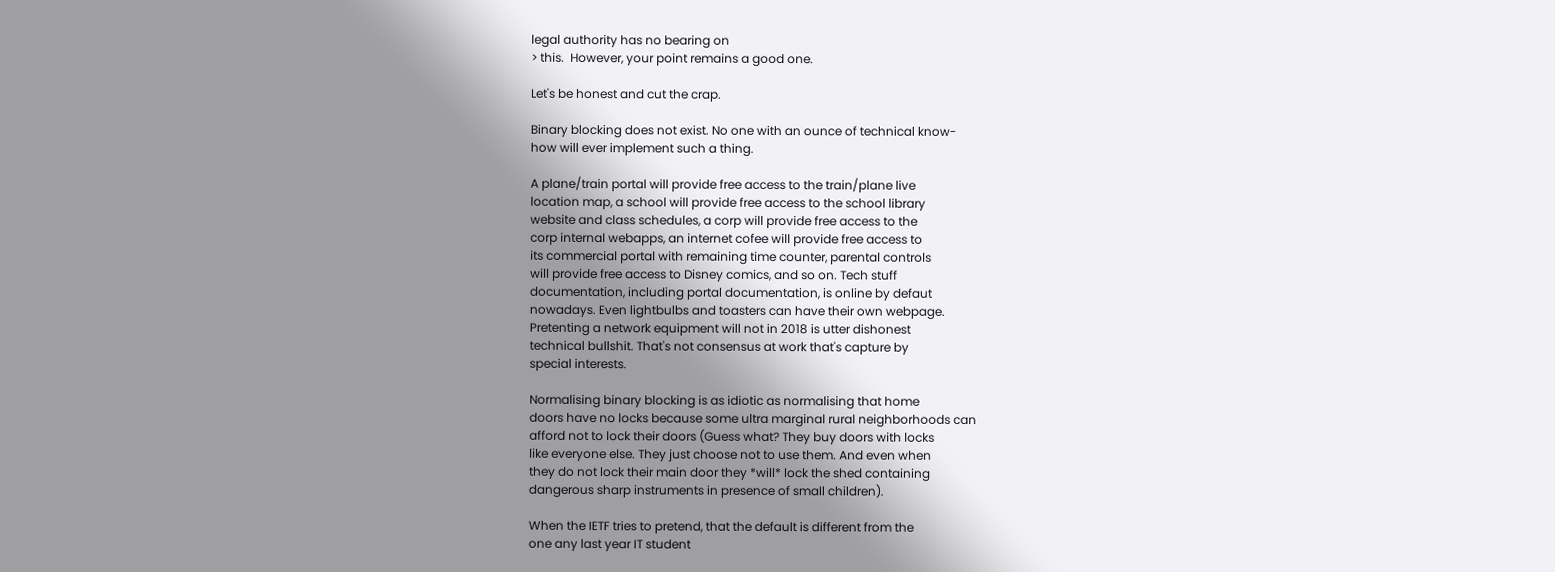legal authority has no bearing on
> this.  However, your point remains a good one.

Let's be honest and cut the crap.

Binary blocking does not exist. No one with an ounce of technical know-
how will ever implement such a thing.

A plane/train portal will provide free access to the train/plane live
location map, a school will provide free access to the school library
website and class schedules, a corp will provide free access to the
corp internal webapps, an internet cofee will provide free access to
its commercial portal with remaining time counter, parental controls
will provide free access to Disney comics, and so on. Tech stuff
documentation, including portal documentation, is online by defaut
nowadays. Even lightbulbs and toasters can have their own webpage.
Pretenting a network equipment will not in 2018 is utter dishonest
technical bullshit. That's not consensus at work that's capture by
special interests.

Normalising binary blocking is as idiotic as normalising that home
doors have no locks because some ultra marginal rural neighborhoods can
afford not to lock their doors (Guess what? They buy doors with locks
like everyone else. They just choose not to use them. And even when
they do not lock their main door they *will* lock the shed containing
dangerous sharp instruments in presence of small children).

When the IETF tries to pretend, that the default is different from the
one any last year IT student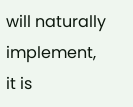will naturally implement, it is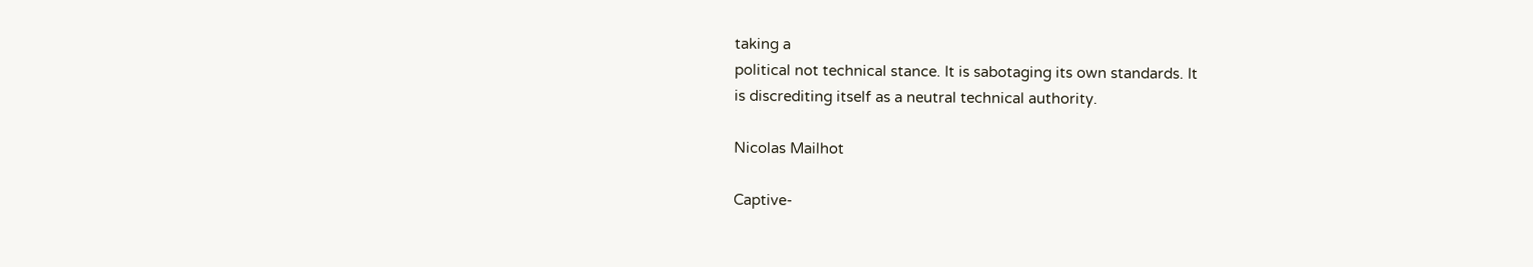taking a
political not technical stance. It is sabotaging its own standards. It
is discrediting itself as a neutral technical authority.

Nicolas Mailhot

Captive-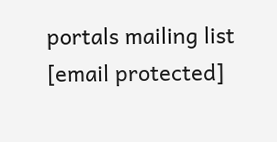portals mailing list
[email protected]